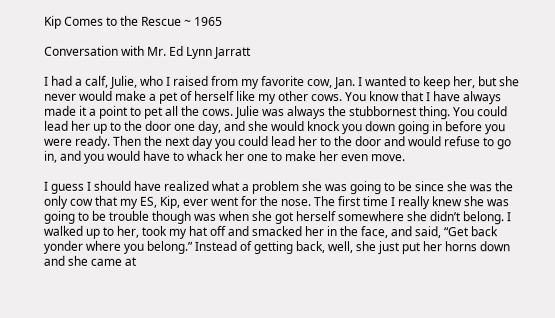Kip Comes to the Rescue ~ 1965

Conversation with Mr. Ed Lynn Jarratt

I had a calf, Julie, who I raised from my favorite cow, Jan. I wanted to keep her, but she never would make a pet of herself like my other cows. You know that I have always made it a point to pet all the cows. Julie was always the stubbornest thing. You could lead her up to the door one day, and she would knock you down going in before you were ready. Then the next day you could lead her to the door and would refuse to go in, and you would have to whack her one to make her even move.

I guess I should have realized what a problem she was going to be since she was the only cow that my ES, Kip, ever went for the nose. The first time I really knew she was going to be trouble though was when she got herself somewhere she didn’t belong. I walked up to her, took my hat off and smacked her in the face, and said, “Get back yonder where you belong.” Instead of getting back, well, she just put her horns down and she came at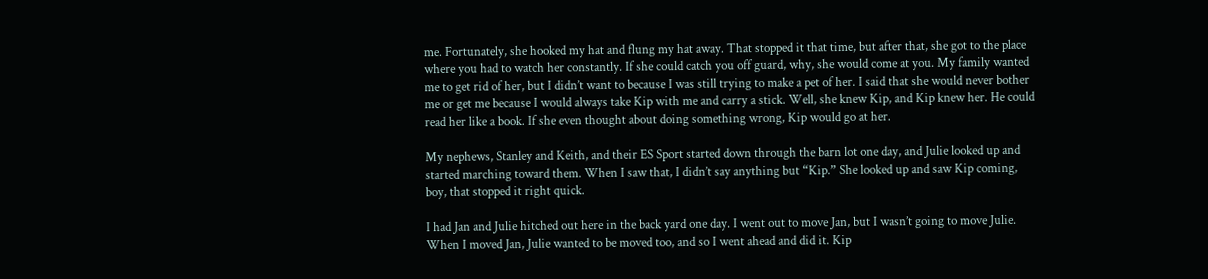me. Fortunately, she hooked my hat and flung my hat away. That stopped it that time, but after that, she got to the place where you had to watch her constantly. If she could catch you off guard, why, she would come at you. My family wanted me to get rid of her, but I didn’t want to because I was still trying to make a pet of her. I said that she would never bother me or get me because I would always take Kip with me and carry a stick. Well, she knew Kip, and Kip knew her. He could read her like a book. If she even thought about doing something wrong, Kip would go at her.

My nephews, Stanley and Keith, and their ES Sport started down through the barn lot one day, and Julie looked up and started marching toward them. When I saw that, I didn’t say anything but “Kip.” She looked up and saw Kip coming, boy, that stopped it right quick.

I had Jan and Julie hitched out here in the back yard one day. I went out to move Jan, but I wasn’t going to move Julie. When I moved Jan, Julie wanted to be moved too, and so I went ahead and did it. Kip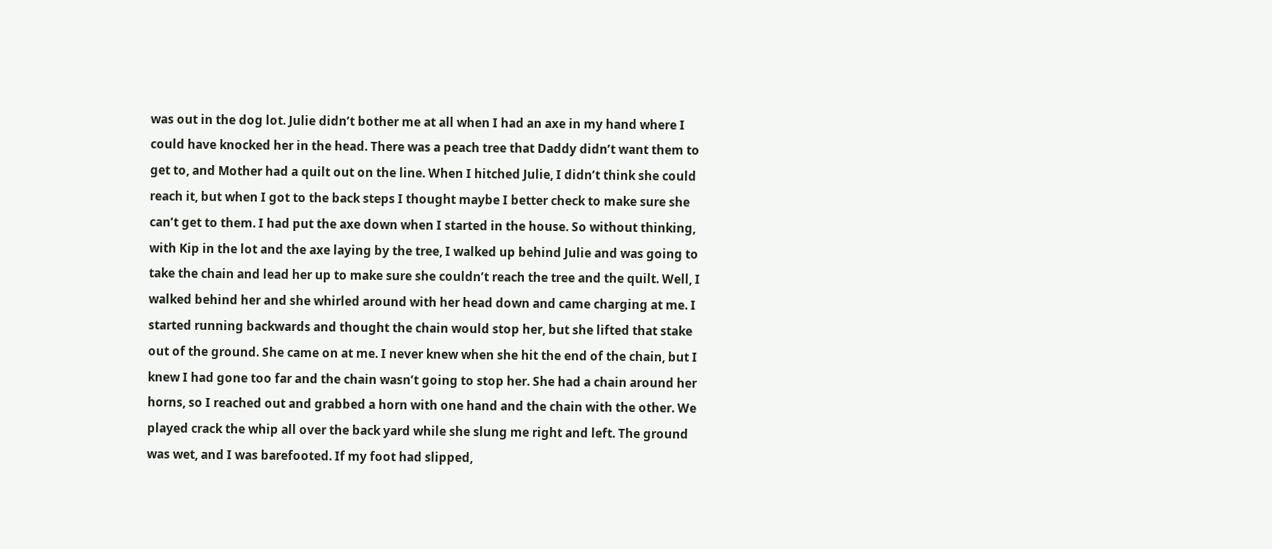was out in the dog lot. Julie didn’t bother me at all when I had an axe in my hand where I could have knocked her in the head. There was a peach tree that Daddy didn’t want them to get to, and Mother had a quilt out on the line. When I hitched Julie, I didn’t think she could reach it, but when I got to the back steps I thought maybe I better check to make sure she can’t get to them. I had put the axe down when I started in the house. So without thinking, with Kip in the lot and the axe laying by the tree, I walked up behind Julie and was going to take the chain and lead her up to make sure she couldn’t reach the tree and the quilt. Well, I walked behind her and she whirled around with her head down and came charging at me. I started running backwards and thought the chain would stop her, but she lifted that stake out of the ground. She came on at me. I never knew when she hit the end of the chain, but I knew I had gone too far and the chain wasn’t going to stop her. She had a chain around her horns, so I reached out and grabbed a horn with one hand and the chain with the other. We played crack the whip all over the back yard while she slung me right and left. The ground was wet, and I was barefooted. If my foot had slipped,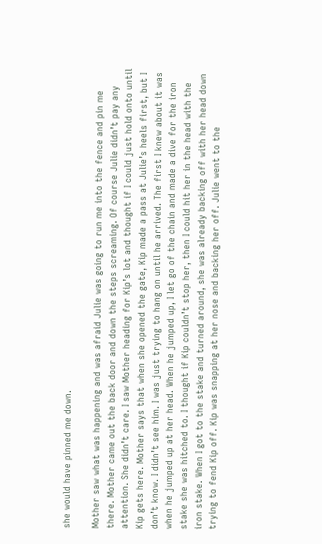she would have pinned me down.

Mother saw what was happening and was afraid Julie was going to run me into the fence and pin me there. Mother came out the back door and down the steps screaming. Of course Julie didn’t pay any attention. She didn’t care. I saw Mother heading for Kip’s lot and thought if I could just hold onto until Kip gets here. Mother says that when she opened the gate, Kip made a pass at Julie’s heels first, but I don’t know. I didn’t see him. I was just trying to hang on until he arrived. The first I knew about it was when he jumped up at her head. When he jumped up, I let go of the chain and made a dive for the iron stake she was hitched to. I thought if Kip couldn’t stop her, then I could hit her in the head with the iron stake. When I got to the stake and turned around, she was already backing off with her head down trying to fend Kip off. Kip was snapping at her nose and backing her off. Julie went to the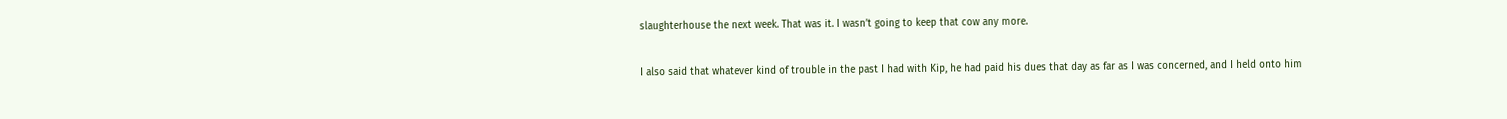slaughterhouse the next week. That was it. I wasn’t going to keep that cow any more.

I also said that whatever kind of trouble in the past I had with Kip, he had paid his dues that day as far as I was concerned, and I held onto him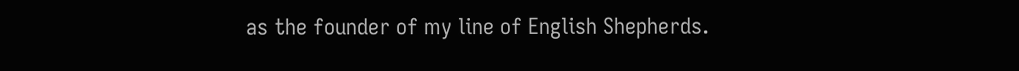as the founder of my line of English Shepherds.